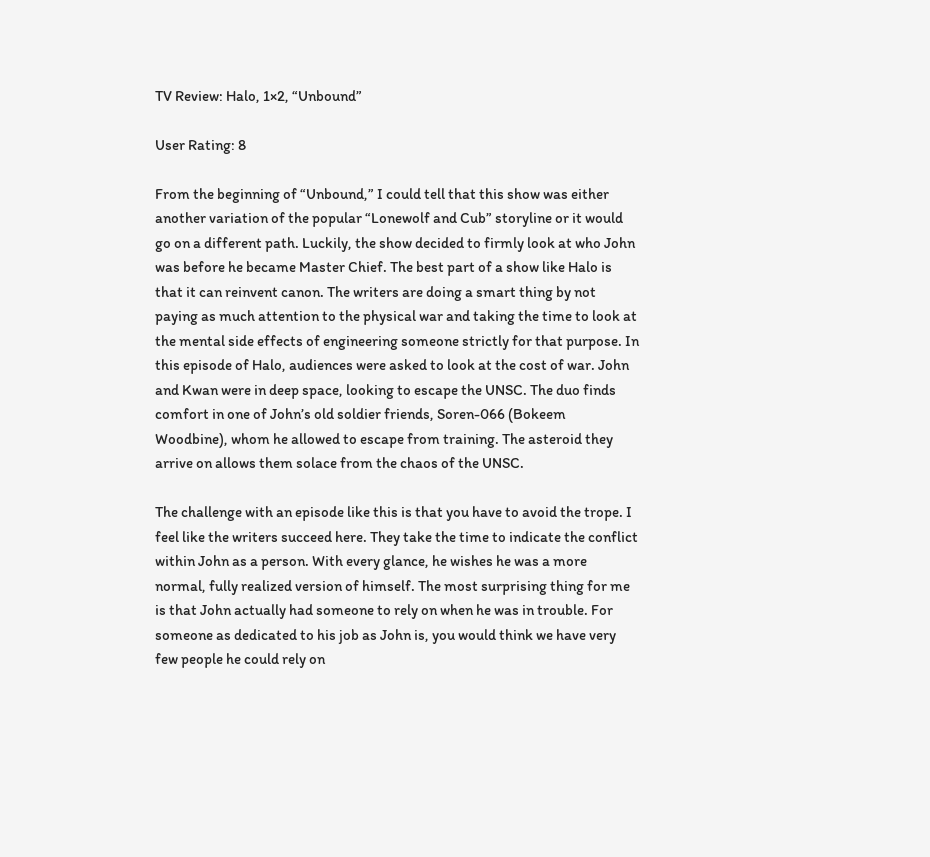TV Review: Halo, 1×2, “Unbound”

User Rating: 8

From the beginning of “Unbound,” I could tell that this show was either another variation of the popular “Lonewolf and Cub” storyline or it would go on a different path. Luckily, the show decided to firmly look at who John was before he became Master Chief. The best part of a show like Halo is that it can reinvent canon. The writers are doing a smart thing by not paying as much attention to the physical war and taking the time to look at the mental side effects of engineering someone strictly for that purpose. In this episode of Halo, audiences were asked to look at the cost of war. John and Kwan were in deep space, looking to escape the UNSC. The duo finds comfort in one of John’s old soldier friends, Soren-066 (Bokeem Woodbine), whom he allowed to escape from training. The asteroid they arrive on allows them solace from the chaos of the UNSC.

The challenge with an episode like this is that you have to avoid the trope. I feel like the writers succeed here. They take the time to indicate the conflict within John as a person. With every glance, he wishes he was a more normal, fully realized version of himself. The most surprising thing for me is that John actually had someone to rely on when he was in trouble. For someone as dedicated to his job as John is, you would think we have very few people he could rely on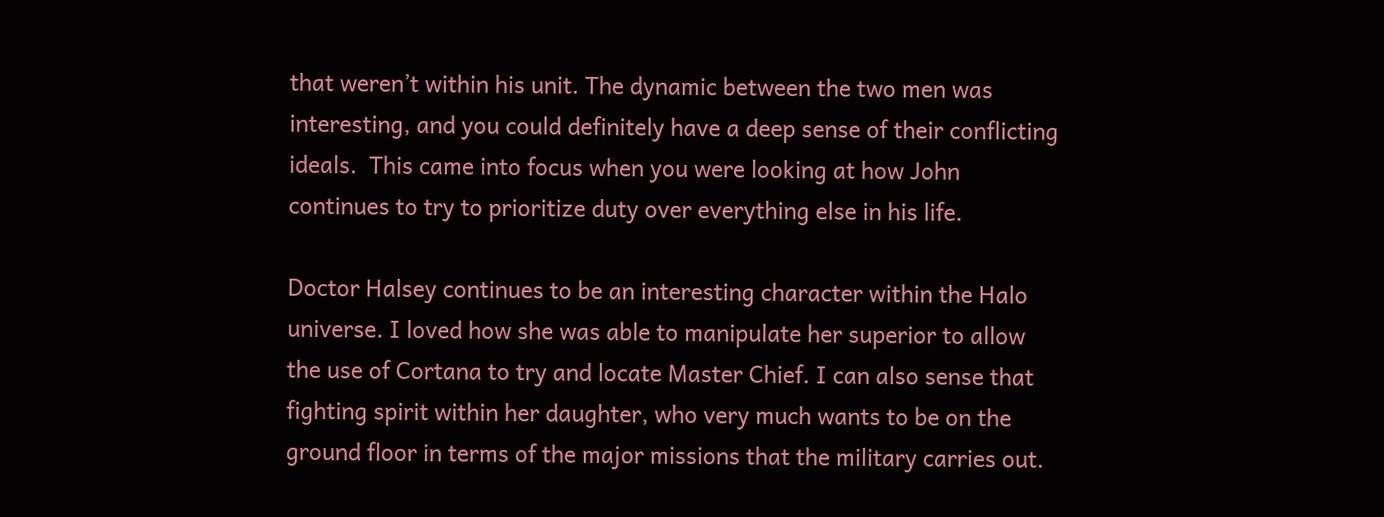that weren’t within his unit. The dynamic between the two men was interesting, and you could definitely have a deep sense of their conflicting ideals.  This came into focus when you were looking at how John continues to try to prioritize duty over everything else in his life.

Doctor Halsey continues to be an interesting character within the Halo universe. I loved how she was able to manipulate her superior to allow the use of Cortana to try and locate Master Chief. I can also sense that fighting spirit within her daughter, who very much wants to be on the ground floor in terms of the major missions that the military carries out.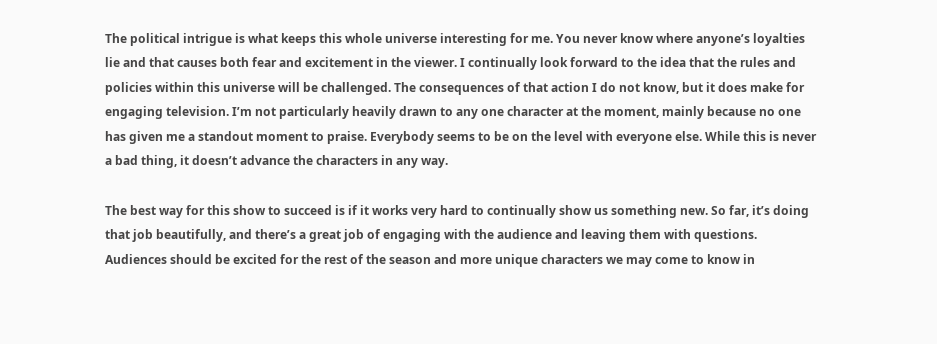The political intrigue is what keeps this whole universe interesting for me. You never know where anyone’s loyalties lie and that causes both fear and excitement in the viewer. I continually look forward to the idea that the rules and policies within this universe will be challenged. The consequences of that action I do not know, but it does make for engaging television. I’m not particularly heavily drawn to any one character at the moment, mainly because no one has given me a standout moment to praise. Everybody seems to be on the level with everyone else. While this is never a bad thing, it doesn’t advance the characters in any way.

The best way for this show to succeed is if it works very hard to continually show us something new. So far, it’s doing that job beautifully, and there’s a great job of engaging with the audience and leaving them with questions. Audiences should be excited for the rest of the season and more unique characters we may come to know in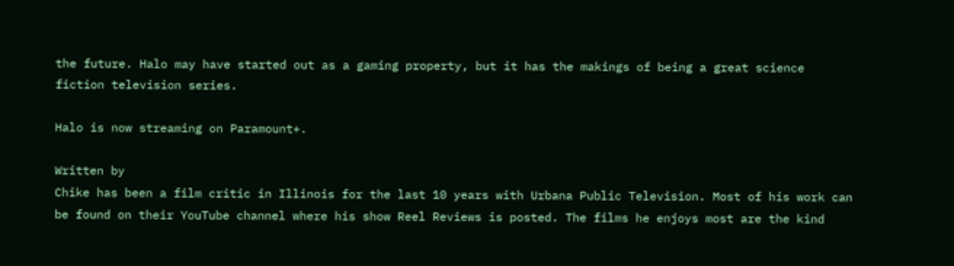the future. Halo may have started out as a gaming property, but it has the makings of being a great science fiction television series.

Halo is now streaming on Paramount+.

Written by
Chike has been a film critic in Illinois for the last 10 years with Urbana Public Television. Most of his work can be found on their YouTube channel where his show Reel Reviews is posted. The films he enjoys most are the kind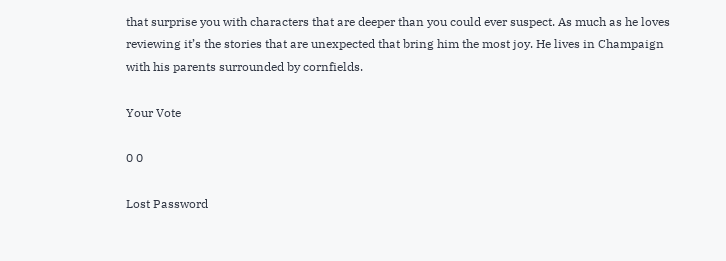that surprise you with characters that are deeper than you could ever suspect. As much as he loves reviewing it’s the stories that are unexpected that bring him the most joy. He lives in Champaign with his parents surrounded by cornfields.

Your Vote

0 0

Lost Password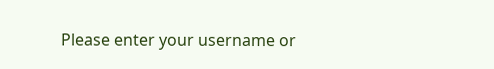Please enter your username or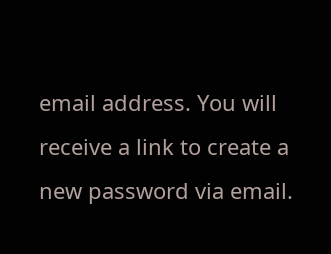email address. You will receive a link to create a new password via email.